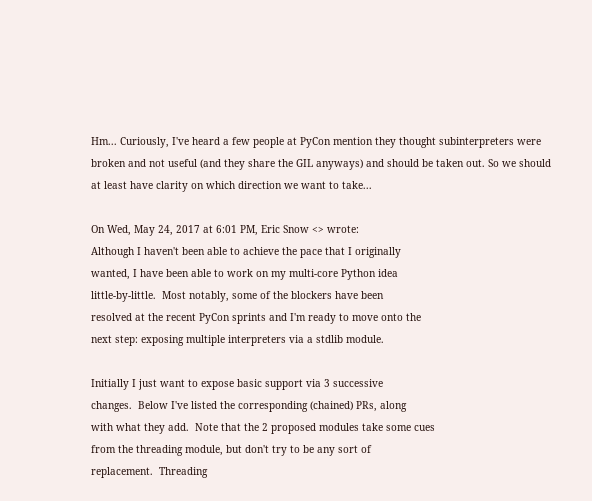Hm... Curiously, I've heard a few people at PyCon mention they thought subinterpreters were broken and not useful (and they share the GIL anyways) and should be taken out. So we should at least have clarity on which direction we want to take...

On Wed, May 24, 2017 at 6:01 PM, Eric Snow <> wrote:
Although I haven't been able to achieve the pace that I originally
wanted, I have been able to work on my multi-core Python idea
little-by-little.  Most notably, some of the blockers have been
resolved at the recent PyCon sprints and I'm ready to move onto the
next step: exposing multiple interpreters via a stdlib module.

Initially I just want to expose basic support via 3 successive
changes.  Below I've listed the corresponding (chained) PRs, along
with what they add.  Note that the 2 proposed modules take some cues
from the threading module, but don't try to be any sort of
replacement.  Threading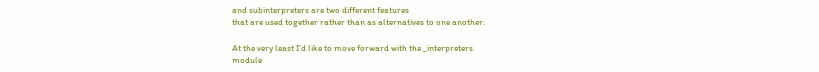and subinterpreters are two different features
that are used together rather than as alternatives to one another.

At the very least I'd like to move forward with the _interpreters
module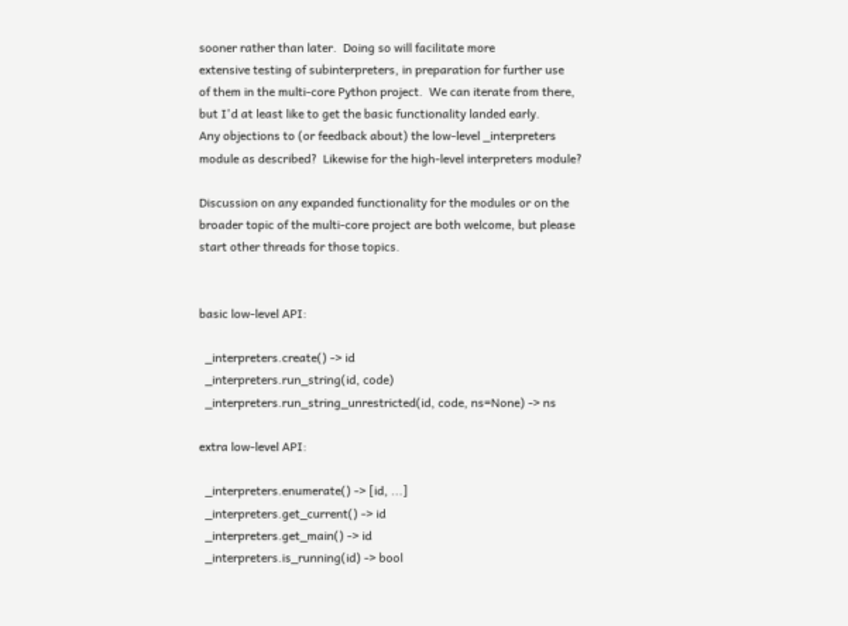sooner rather than later.  Doing so will facilitate more
extensive testing of subinterpreters, in preparation for further use
of them in the multi-core Python project.  We can iterate from there,
but I'd at least like to get the basic functionality landed early.
Any objections to (or feedback about) the low-level _interpreters
module as described?  Likewise for the high-level interpreters module?

Discussion on any expanded functionality for the modules or on the
broader topic of the multi-core project are both welcome, but please
start other threads for those topics.


basic low-level API:

  _interpreters.create() -> id
  _interpreters.run_string(id, code)
  _interpreters.run_string_unrestricted(id, code, ns=None) -> ns

extra low-level API:

  _interpreters.enumerate() -> [id, ...]
  _interpreters.get_current() -> id
  _interpreters.get_main() -> id
  _interpreters.is_running(id) -> bool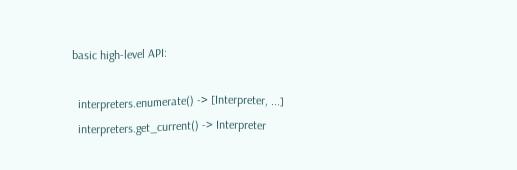basic high-level API:

  interpreters.enumerate() -> [Interpreter, ...]
  interpreters.get_current() -> Interpreter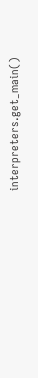interpreters.get_main()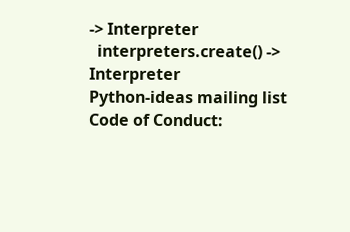-> Interpreter
  interpreters.create() -> Interpreter
Python-ideas mailing list
Code of Conduct: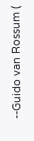--Guido van Rossum (